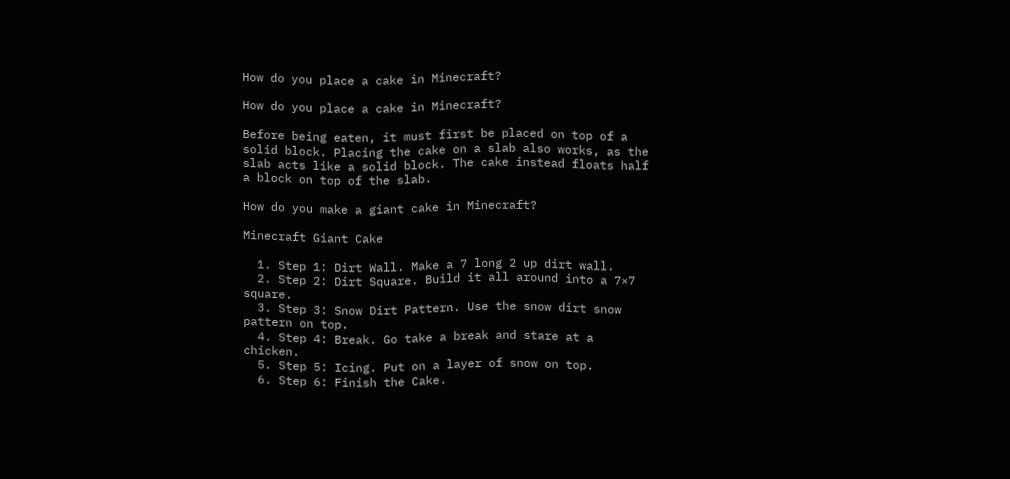How do you place a cake in Minecraft?

How do you place a cake in Minecraft?

Before being eaten, it must first be placed on top of a solid block. Placing the cake on a slab also works, as the slab acts like a solid block. The cake instead floats half a block on top of the slab.

How do you make a giant cake in Minecraft?

Minecraft Giant Cake

  1. Step 1: Dirt Wall. Make a 7 long 2 up dirt wall.
  2. Step 2: Dirt Square. Build it all around into a 7×7 square.
  3. Step 3: Snow Dirt Pattern. Use the snow dirt snow pattern on top.
  4. Step 4: Break. Go take a break and stare at a chicken.
  5. Step 5: Icing. Put on a layer of snow on top.
  6. Step 6: Finish the Cake.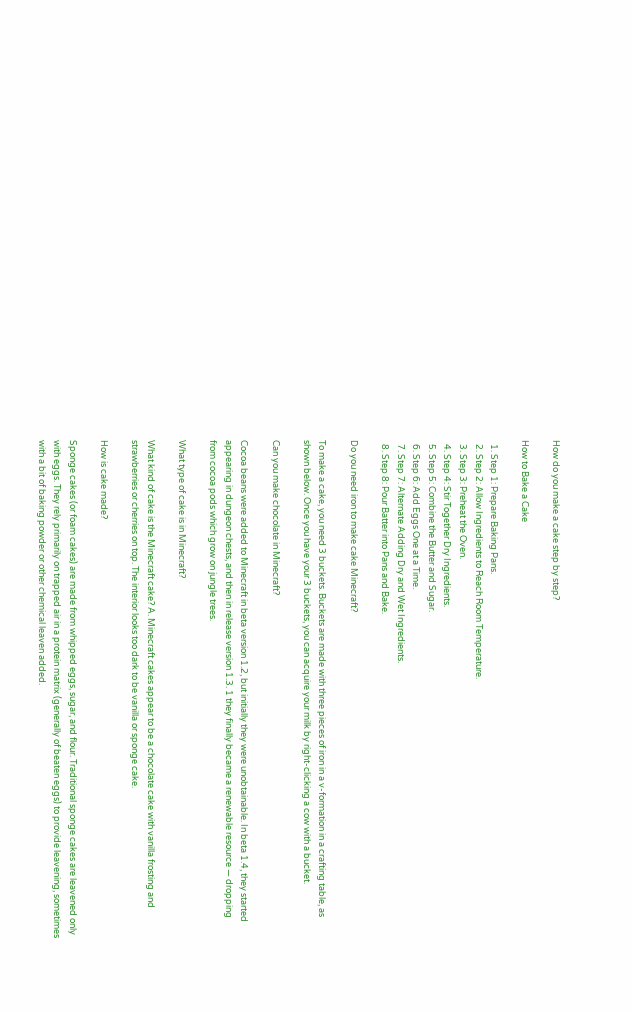How do you make a cake step by step?

How to Bake a Cake

  1. Step 1: Prepare Baking Pans.
  2. Step 2: Allow Ingredients to Reach Room Temperature.
  3. Step 3: Preheat the Oven.
  4. Step 4: Stir Together Dry Ingredients.
  5. Step 5: Combine the Butter and Sugar.
  6. Step 6: Add Eggs One at a Time.
  7. Step 7: Alternate Adding Dry and Wet Ingredients.
  8. Step 8: Pour Batter into Pans and Bake.

Do you need iron to make cake Minecraft?

To make a cake, you need 3 buckets. Buckets are made with three pieces of iron in a v-formation in a crafting table, as shown below. Once you have your 3 buckets, you can acquire your milk by right-clicking a cow with a bucket.

Can you make chocolate in Minecraft?

Cocoa beans were added to Minecraft in beta version 1.2, but initially they were unobtainable. In beta 1.4, they started appearing in dungeon chests, and then in release version 1.3. 1 they finally became a renewable resource — dropping from cocoa pods which grow on jungle trees.

What type of cake is in Minecraft?

What kind of cake is the Minecraft cake? A. Minecraft cakes appear to be a chocolate cake with vanilla frosting and strawberries or cherries on top. The interior looks too dark to be vanilla or sponge cake.

How is cake made?

Sponge cakes (or foam cakes) are made from whipped eggs, sugar, and flour. Traditional sponge cakes are leavened only with eggs. They rely primarily on trapped air in a protein matrix (generally of beaten eggs) to provide leavening, sometimes with a bit of baking powder or other chemical leaven added.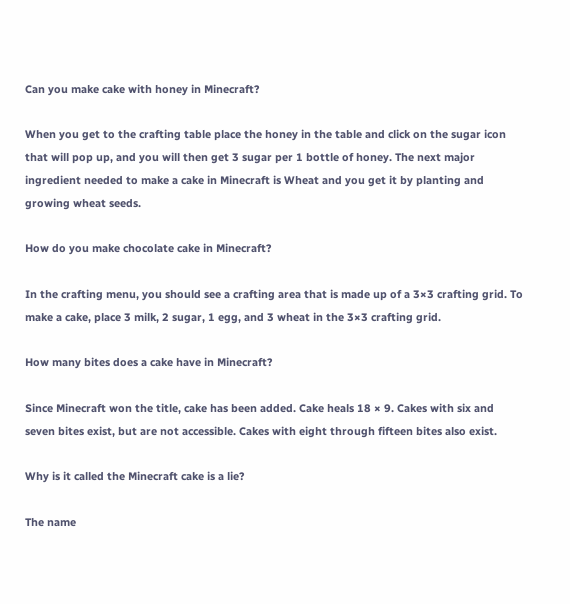Can you make cake with honey in Minecraft?

When you get to the crafting table place the honey in the table and click on the sugar icon that will pop up, and you will then get 3 sugar per 1 bottle of honey. The next major ingredient needed to make a cake in Minecraft is Wheat and you get it by planting and growing wheat seeds.

How do you make chocolate cake in Minecraft?

In the crafting menu, you should see a crafting area that is made up of a 3×3 crafting grid. To make a cake, place 3 milk, 2 sugar, 1 egg, and 3 wheat in the 3×3 crafting grid.

How many bites does a cake have in Minecraft?

Since Minecraft won the title, cake has been added. Cake heals 18 × 9. Cakes with six and seven bites exist, but are not accessible. Cakes with eight through fifteen bites also exist.

Why is it called the Minecraft cake is a lie?

The name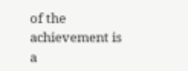of the achievement is a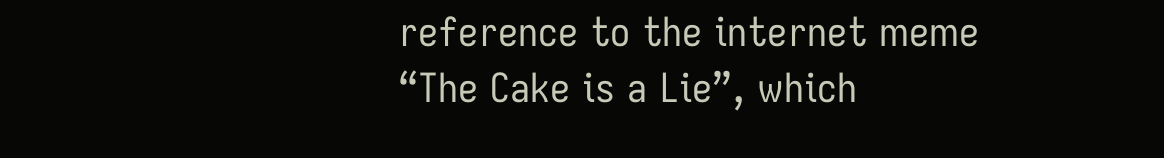reference to the internet meme “The Cake is a Lie”, which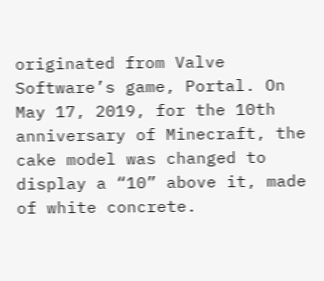originated from Valve Software’s game, Portal. On May 17, 2019, for the 10th anniversary of Minecraft, the cake model was changed to display a “10” above it, made of white concrete.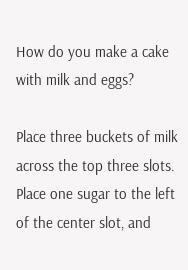How do you make a cake with milk and eggs?

Place three buckets of milk across the top three slots. Place one sugar to the left of the center slot, and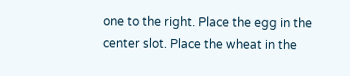one to the right. Place the egg in the center slot. Place the wheat in the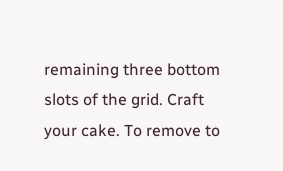remaining three bottom slots of the grid. Craft your cake. To remove to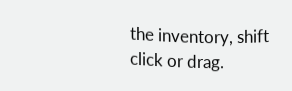the inventory, shift click or drag.